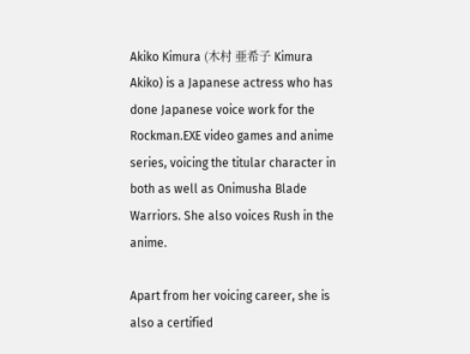Akiko Kimura (木村 亜希子 Kimura Akiko) is a Japanese actress who has done Japanese voice work for the Rockman.EXE video games and anime series, voicing the titular character in both as well as Onimusha Blade Warriors. She also voices Rush in the anime.

Apart from her voicing career, she is also a certified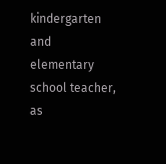kindergarten and elementary school teacher, as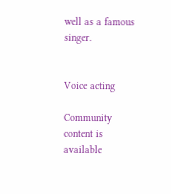well as a famous singer.


Voice acting

Community content is available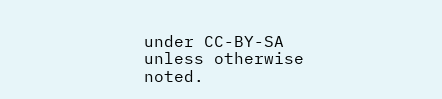under CC-BY-SA unless otherwise noted.